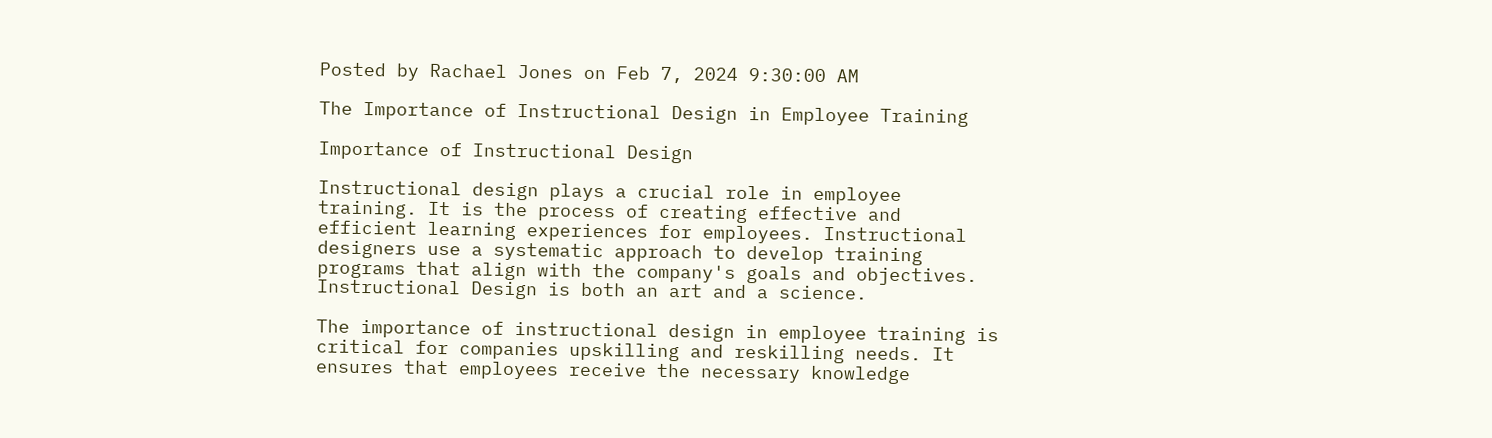Posted by Rachael Jones on Feb 7, 2024 9:30:00 AM

The Importance of Instructional Design in Employee Training

Importance of Instructional Design

Instructional design plays a crucial role in employee training. It is the process of creating effective and efficient learning experiences for employees. Instructional designers use a systematic approach to develop training programs that align with the company's goals and objectives. Instructional Design is both an art and a science.

The importance of instructional design in employee training is critical for companies upskilling and reskilling needs. It ensures that employees receive the necessary knowledge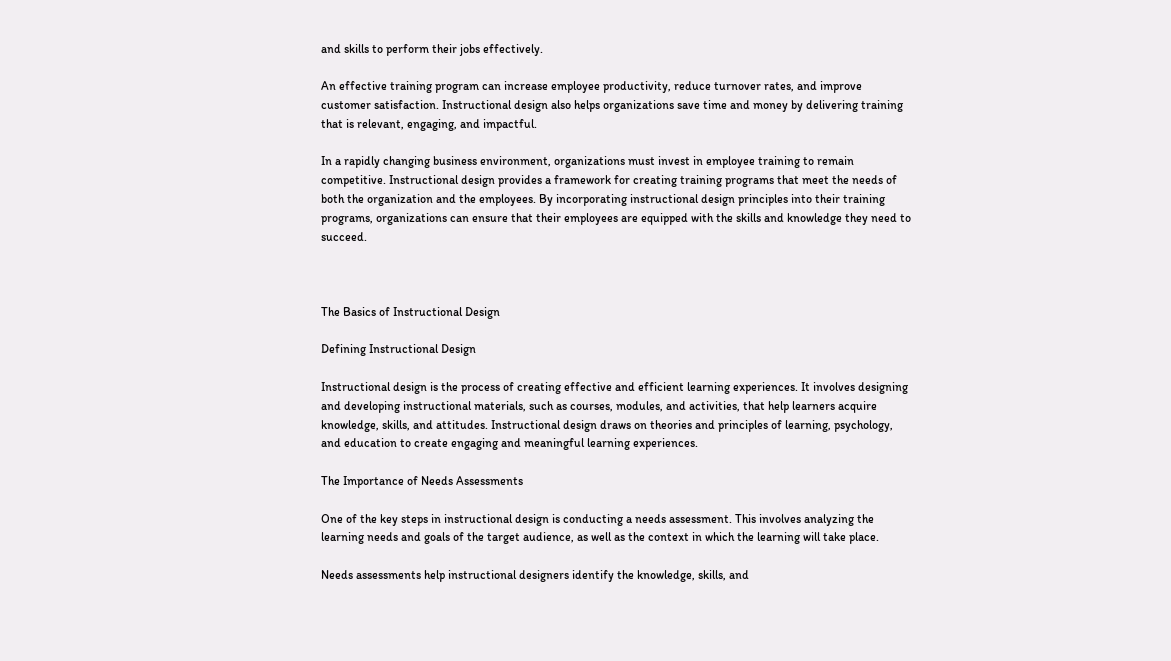and skills to perform their jobs effectively.

An effective training program can increase employee productivity, reduce turnover rates, and improve customer satisfaction. Instructional design also helps organizations save time and money by delivering training that is relevant, engaging, and impactful.

In a rapidly changing business environment, organizations must invest in employee training to remain competitive. Instructional design provides a framework for creating training programs that meet the needs of both the organization and the employees. By incorporating instructional design principles into their training programs, organizations can ensure that their employees are equipped with the skills and knowledge they need to succeed.



The Basics of Instructional Design

Defining Instructional Design

Instructional design is the process of creating effective and efficient learning experiences. It involves designing and developing instructional materials, such as courses, modules, and activities, that help learners acquire knowledge, skills, and attitudes. Instructional design draws on theories and principles of learning, psychology, and education to create engaging and meaningful learning experiences.

The Importance of Needs Assessments

One of the key steps in instructional design is conducting a needs assessment. This involves analyzing the learning needs and goals of the target audience, as well as the context in which the learning will take place.

Needs assessments help instructional designers identify the knowledge, skills, and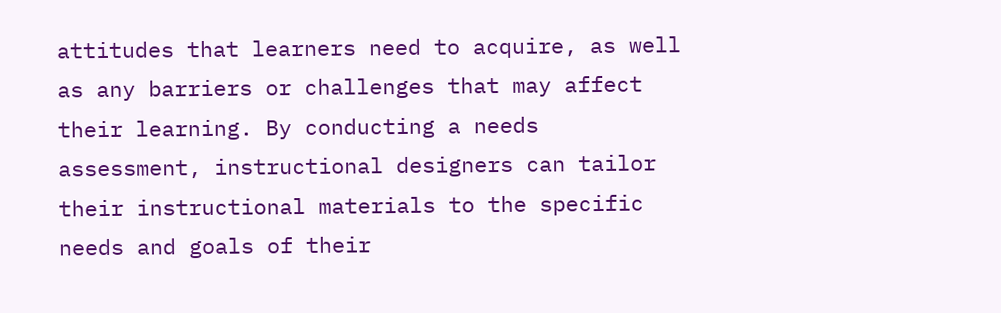attitudes that learners need to acquire, as well as any barriers or challenges that may affect their learning. By conducting a needs assessment, instructional designers can tailor their instructional materials to the specific needs and goals of their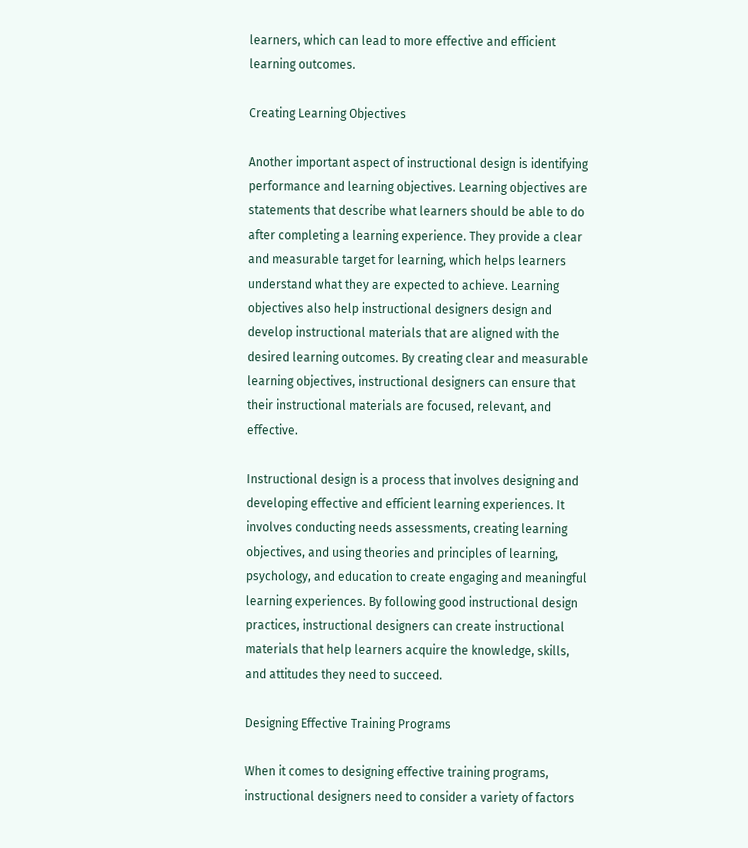learners, which can lead to more effective and efficient learning outcomes.

Creating Learning Objectives

Another important aspect of instructional design is identifying performance and learning objectives. Learning objectives are statements that describe what learners should be able to do after completing a learning experience. They provide a clear and measurable target for learning, which helps learners understand what they are expected to achieve. Learning objectives also help instructional designers design and develop instructional materials that are aligned with the desired learning outcomes. By creating clear and measurable learning objectives, instructional designers can ensure that their instructional materials are focused, relevant, and effective.

Instructional design is a process that involves designing and developing effective and efficient learning experiences. It involves conducting needs assessments, creating learning objectives, and using theories and principles of learning, psychology, and education to create engaging and meaningful learning experiences. By following good instructional design practices, instructional designers can create instructional materials that help learners acquire the knowledge, skills, and attitudes they need to succeed.

Designing Effective Training Programs

When it comes to designing effective training programs, instructional designers need to consider a variety of factors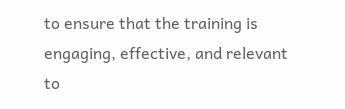to ensure that the training is engaging, effective, and relevant to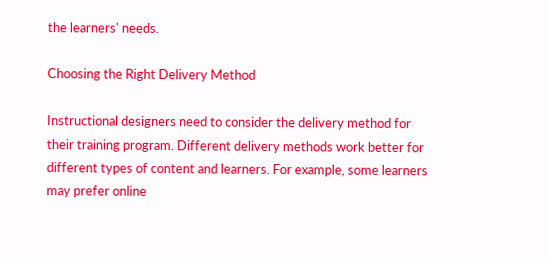the learners' needs.

Choosing the Right Delivery Method

Instructional designers need to consider the delivery method for their training program. Different delivery methods work better for different types of content and learners. For example, some learners may prefer online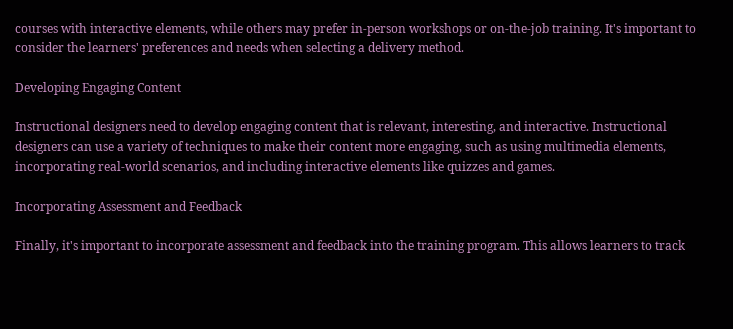courses with interactive elements, while others may prefer in-person workshops or on-the-job training. It's important to consider the learners' preferences and needs when selecting a delivery method.

Developing Engaging Content

Instructional designers need to develop engaging content that is relevant, interesting, and interactive. Instructional designers can use a variety of techniques to make their content more engaging, such as using multimedia elements, incorporating real-world scenarios, and including interactive elements like quizzes and games.

Incorporating Assessment and Feedback

Finally, it's important to incorporate assessment and feedback into the training program. This allows learners to track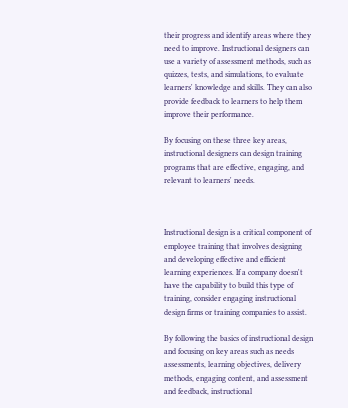their progress and identify areas where they need to improve. Instructional designers can use a variety of assessment methods, such as quizzes, tests, and simulations, to evaluate learners' knowledge and skills. They can also provide feedback to learners to help them improve their performance.

By focusing on these three key areas, instructional designers can design training programs that are effective, engaging, and relevant to learners' needs.



Instructional design is a critical component of employee training that involves designing and developing effective and efficient learning experiences. If a company doesn't have the capability to build this type of training, consider engaging instructional design firms or training companies to assist.

By following the basics of instructional design and focusing on key areas such as needs assessments, learning objectives, delivery methods, engaging content, and assessment and feedback, instructional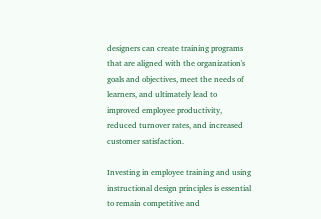designers can create training programs that are aligned with the organization's goals and objectives, meet the needs of learners, and ultimately lead to improved employee productivity, reduced turnover rates, and increased customer satisfaction.

Investing in employee training and using instructional design principles is essential to remain competitive and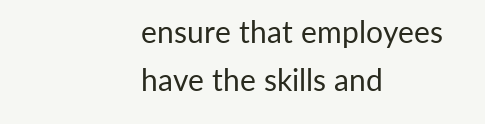ensure that employees have the skills and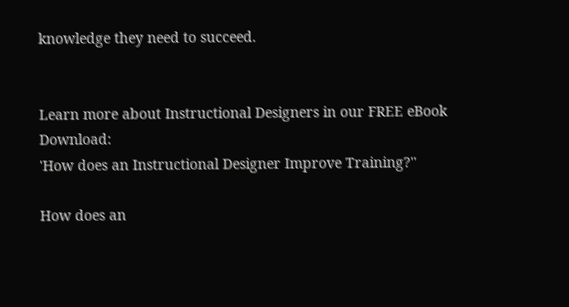knowledge they need to succeed.


Learn more about Instructional Designers in our FREE eBook Download:
'How does an Instructional Designer Improve Training?''

How does an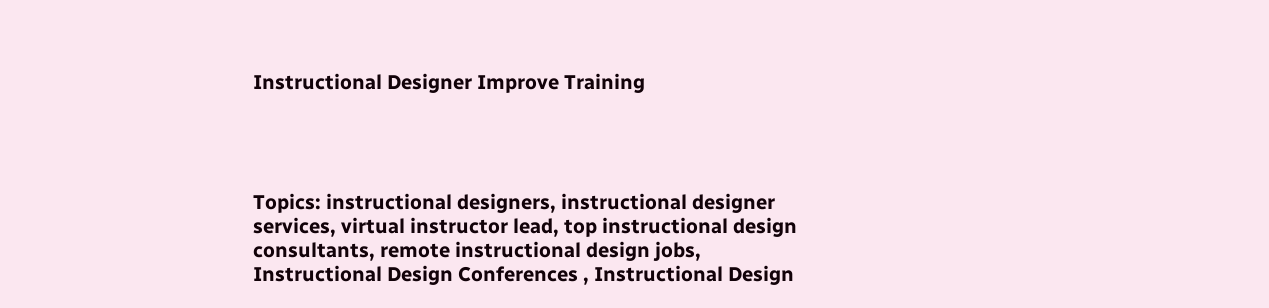Instructional Designer Improve Training




Topics: instructional designers, instructional designer services, virtual instructor lead, top instructional design consultants, remote instructional design jobs, Instructional Design Conferences , Instructional Design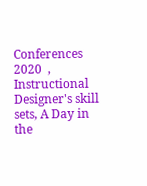Conferences 2020  , Instructional Designer's skill sets, A Day in the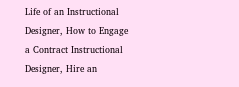Life of an Instructional Designer, How to Engage a Contract Instructional Designer, Hire an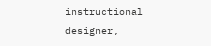instructional designer,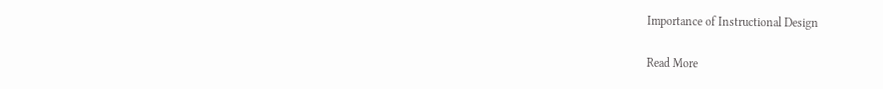Importance of Instructional Design

Read More